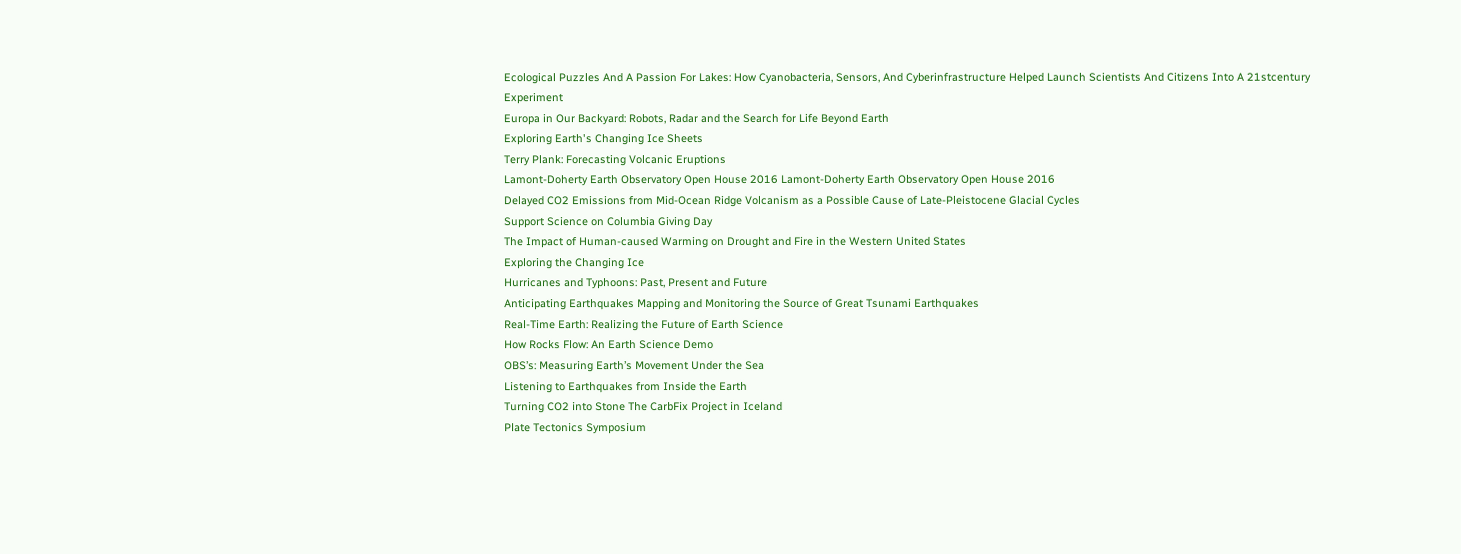Ecological Puzzles And A Passion For Lakes: How Cyanobacteria, Sensors, And Cyberinfrastructure Helped Launch Scientists And Citizens Into A 21stcentury Experiment
Europa in Our Backyard: Robots, Radar and the Search for Life Beyond Earth
Exploring Earth's Changing Ice Sheets
Terry Plank: Forecasting Volcanic Eruptions
Lamont-Doherty Earth Observatory Open House 2016 Lamont-Doherty Earth Observatory Open House 2016
Delayed CO2 Emissions from Mid-Ocean Ridge Volcanism as a Possible Cause of Late-Pleistocene Glacial Cycles
Support Science on Columbia Giving Day
The Impact of Human-caused Warming on Drought and Fire in the Western United States
Exploring the Changing Ice
Hurricanes and Typhoons: Past, Present and Future
Anticipating Earthquakes Mapping and Monitoring the Source of Great Tsunami Earthquakes
Real-Time Earth: Realizing the Future of Earth Science
How Rocks Flow: An Earth Science Demo
OBS’s: Measuring Earth’s Movement Under the Sea
Listening to Earthquakes from Inside the Earth
Turning CO2 into Stone The CarbFix Project in Iceland
Plate Tectonics Symposium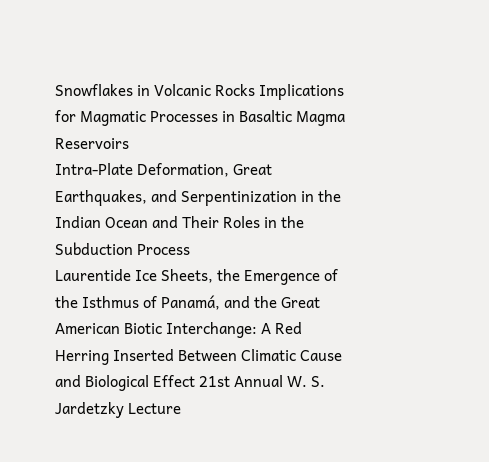Snowflakes in Volcanic Rocks Implications for Magmatic Processes in Basaltic Magma Reservoirs
Intra-Plate Deformation, Great Earthquakes, and Serpentinization in the Indian Ocean and Their Roles in the Subduction Process
Laurentide Ice Sheets, the Emergence of the Isthmus of Panamá, and the Great American Biotic Interchange: A Red Herring Inserted Between Climatic Cause and Biological Effect 21st Annual W. S. Jardetzky Lecture